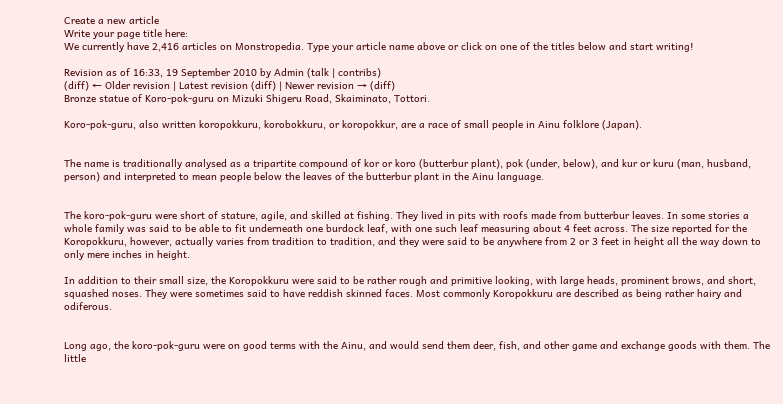Create a new article
Write your page title here:
We currently have 2,416 articles on Monstropedia. Type your article name above or click on one of the titles below and start writing!

Revision as of 16:33, 19 September 2010 by Admin (talk | contribs)
(diff) ← Older revision | Latest revision (diff) | Newer revision → (diff)
Bronze statue of Koro-pok-guru on Mizuki Shigeru Road, Skaiminato, Tottori.

Koro-pok-guru, also written koropokkuru, korobokkuru, or koropokkur, are a race of small people in Ainu folklore (Japan).


The name is traditionally analysed as a tripartite compound of kor or koro (butterbur plant), pok (under, below), and kur or kuru (man, husband, person) and interpreted to mean people below the leaves of the butterbur plant in the Ainu language.


The koro-pok-guru were short of stature, agile, and skilled at fishing. They lived in pits with roofs made from butterbur leaves. In some stories a whole family was said to be able to fit underneath one burdock leaf, with one such leaf measuring about 4 feet across. The size reported for the Koropokkuru, however, actually varies from tradition to tradition, and they were said to be anywhere from 2 or 3 feet in height all the way down to only mere inches in height.

In addition to their small size, the Koropokkuru were said to be rather rough and primitive looking, with large heads, prominent brows, and short, squashed noses. They were sometimes said to have reddish skinned faces. Most commonly Koropokkuru are described as being rather hairy and odiferous.


Long ago, the koro-pok-guru were on good terms with the Ainu, and would send them deer, fish, and other game and exchange goods with them. The little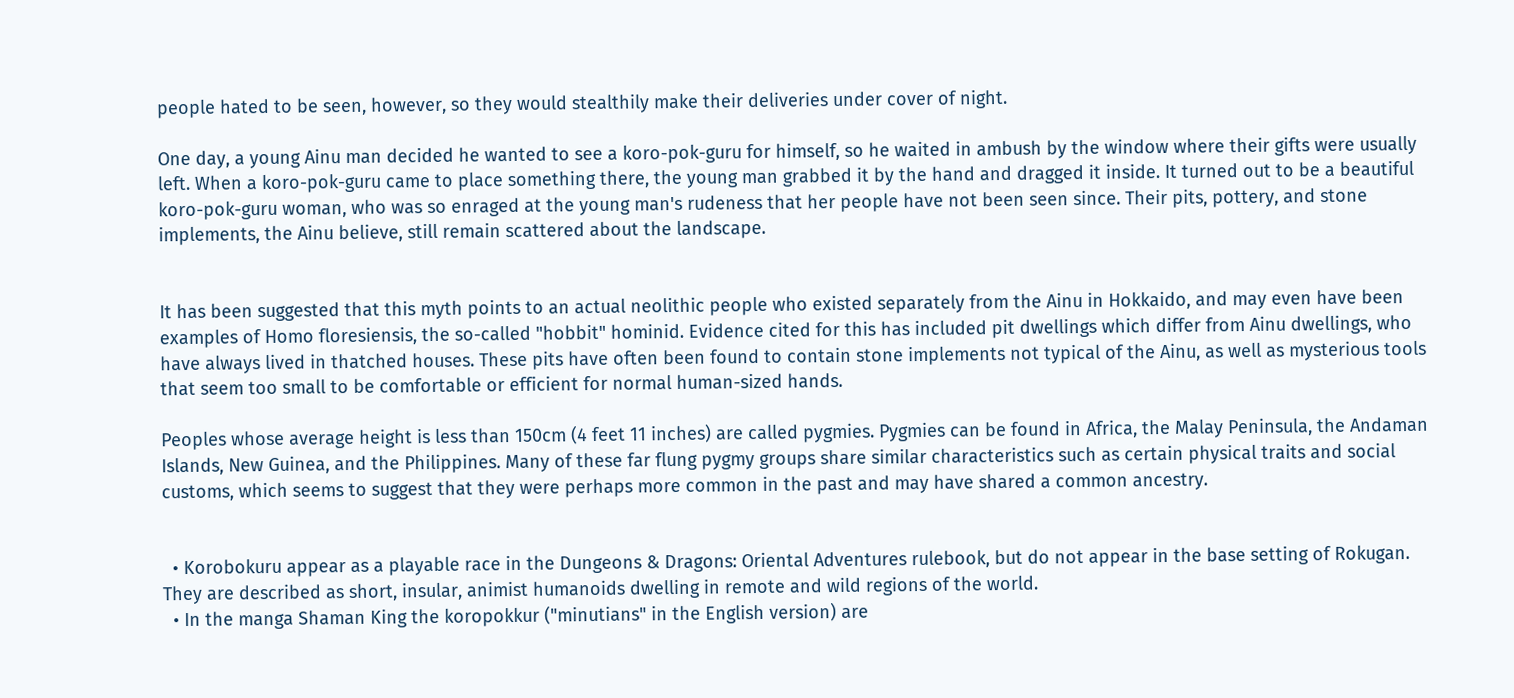people hated to be seen, however, so they would stealthily make their deliveries under cover of night.

One day, a young Ainu man decided he wanted to see a koro-pok-guru for himself, so he waited in ambush by the window where their gifts were usually left. When a koro-pok-guru came to place something there, the young man grabbed it by the hand and dragged it inside. It turned out to be a beautiful koro-pok-guru woman, who was so enraged at the young man's rudeness that her people have not been seen since. Their pits, pottery, and stone implements, the Ainu believe, still remain scattered about the landscape.


It has been suggested that this myth points to an actual neolithic people who existed separately from the Ainu in Hokkaido, and may even have been examples of Homo floresiensis, the so-called "hobbit" hominid. Evidence cited for this has included pit dwellings which differ from Ainu dwellings, who have always lived in thatched houses. These pits have often been found to contain stone implements not typical of the Ainu, as well as mysterious tools that seem too small to be comfortable or efficient for normal human-sized hands.

Peoples whose average height is less than 150cm (4 feet 11 inches) are called pygmies. Pygmies can be found in Africa, the Malay Peninsula, the Andaman Islands, New Guinea, and the Philippines. Many of these far flung pygmy groups share similar characteristics such as certain physical traits and social customs, which seems to suggest that they were perhaps more common in the past and may have shared a common ancestry.


  • Korobokuru appear as a playable race in the Dungeons & Dragons: Oriental Adventures rulebook, but do not appear in the base setting of Rokugan. They are described as short, insular, animist humanoids dwelling in remote and wild regions of the world.
  • In the manga Shaman King the koropokkur ("minutians" in the English version) are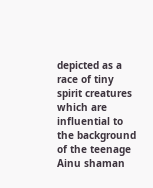depicted as a race of tiny spirit creatures which are influential to the background of the teenage Ainu shaman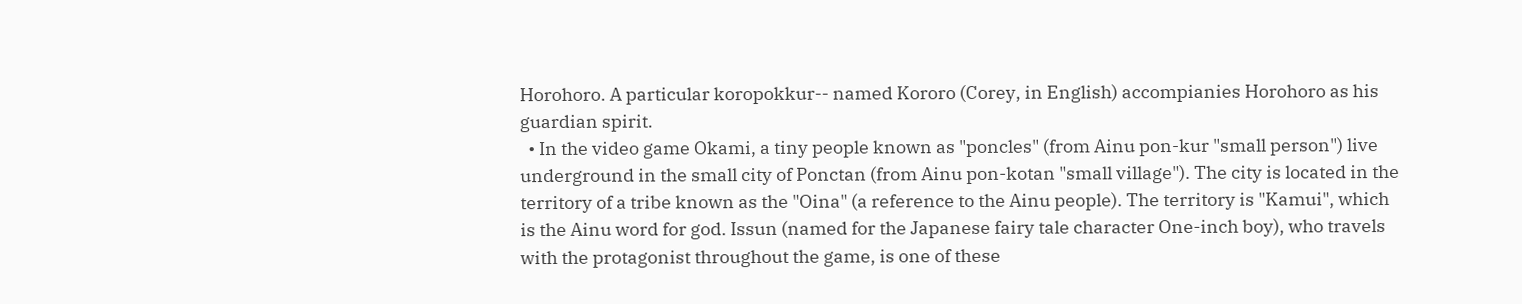Horohoro. A particular koropokkur-- named Kororo (Corey, in English) accompianies Horohoro as his guardian spirit.
  • In the video game Okami, a tiny people known as "poncles" (from Ainu pon-kur "small person") live underground in the small city of Ponctan (from Ainu pon-kotan "small village"). The city is located in the territory of a tribe known as the "Oina" (a reference to the Ainu people). The territory is "Kamui", which is the Ainu word for god. Issun (named for the Japanese fairy tale character One-inch boy), who travels with the protagonist throughout the game, is one of these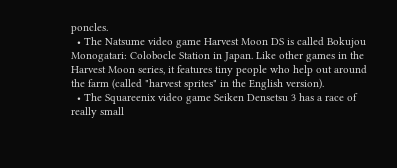poncles.
  • The Natsume video game Harvest Moon DS is called Bokujou Monogatari: Colobocle Station in Japan. Like other games in the Harvest Moon series, it features tiny people who help out around the farm (called "harvest sprites" in the English version).
  • The Squareenix video game Seiken Densetsu 3 has a race of really small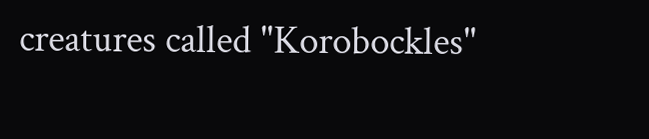creatures called "Korobockles"